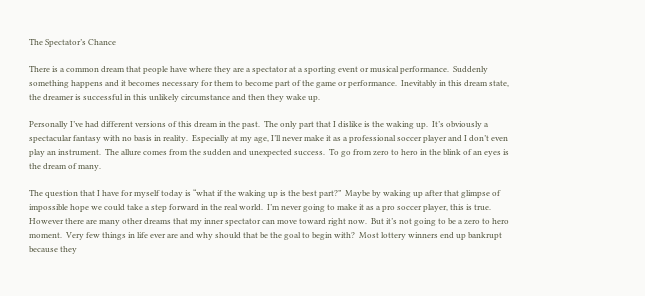The Spectator’s Chance

There is a common dream that people have where they are a spectator at a sporting event or musical performance.  Suddenly something happens and it becomes necessary for them to become part of the game or performance.  Inevitably in this dream state, the dreamer is successful in this unlikely circumstance and then they wake up.

Personally I’ve had different versions of this dream in the past.  The only part that I dislike is the waking up.  It’s obviously a spectacular fantasy with no basis in reality.  Especially at my age, I’ll never make it as a professional soccer player and I don’t even play an instrument.  The allure comes from the sudden and unexpected success.  To go from zero to hero in the blink of an eyes is the dream of many.

The question that I have for myself today is “what if the waking up is the best part?”  Maybe by waking up after that glimpse of impossible hope we could take a step forward in the real world.  I’m never going to make it as a pro soccer player, this is true.  However there are many other dreams that my inner spectator can move toward right now.  But it’s not going to be a zero to hero moment.  Very few things in life ever are and why should that be the goal to begin with?  Most lottery winners end up bankrupt because they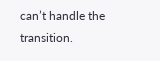can’t handle the transition.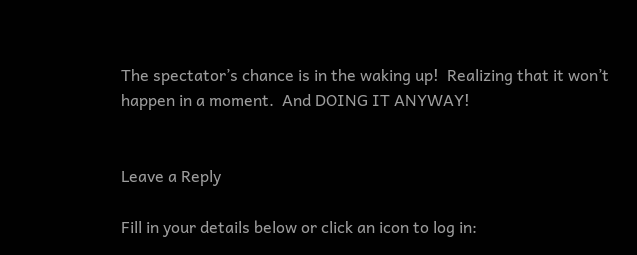The spectator’s chance is in the waking up!  Realizing that it won’t happen in a moment.  And DOING IT ANYWAY!


Leave a Reply

Fill in your details below or click an icon to log in: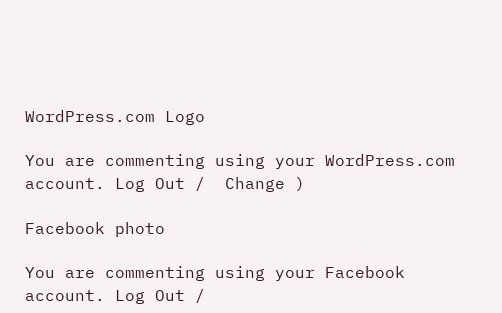WordPress.com Logo

You are commenting using your WordPress.com account. Log Out /  Change )

Facebook photo

You are commenting using your Facebook account. Log Out /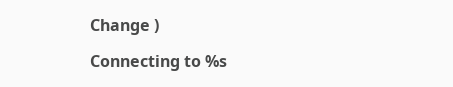Change )

Connecting to %s